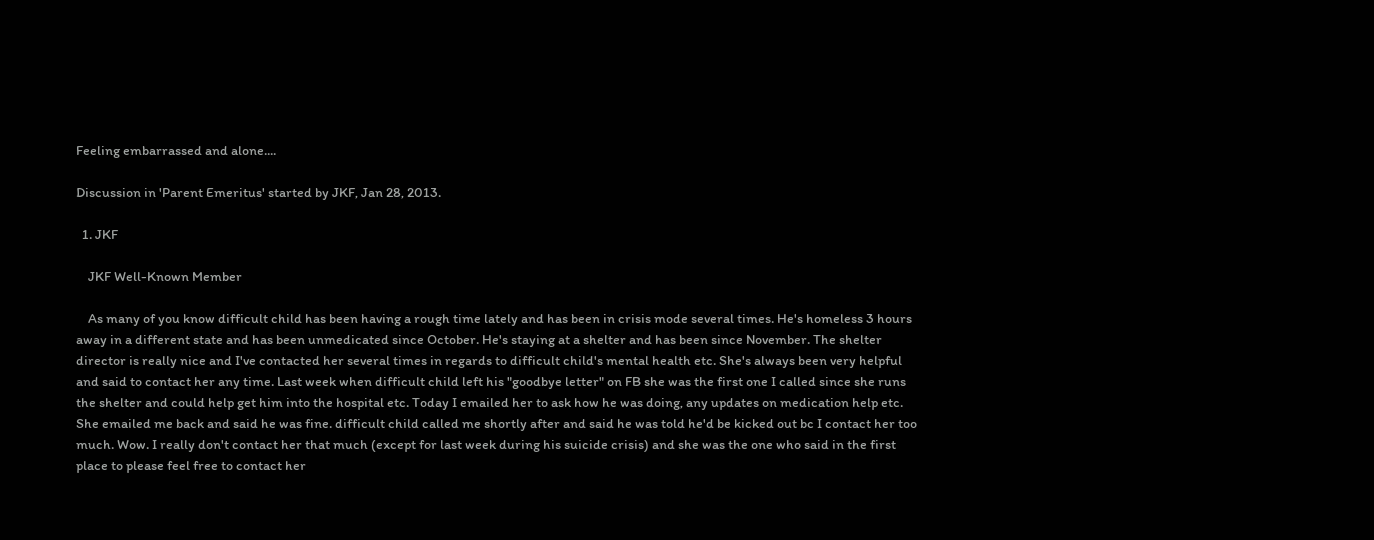Feeling embarrassed and alone....

Discussion in 'Parent Emeritus' started by JKF, Jan 28, 2013.

  1. JKF

    JKF Well-Known Member

    As many of you know difficult child has been having a rough time lately and has been in crisis mode several times. He's homeless 3 hours away in a different state and has been unmedicated since October. He's staying at a shelter and has been since November. The shelter director is really nice and I've contacted her several times in regards to difficult child's mental health etc. She's always been very helpful and said to contact her any time. Last week when difficult child left his "goodbye letter" on FB she was the first one I called since she runs the shelter and could help get him into the hospital etc. Today I emailed her to ask how he was doing, any updates on medication help etc. She emailed me back and said he was fine. difficult child called me shortly after and said he was told he'd be kicked out bc I contact her too much. Wow. I really don't contact her that much (except for last week during his suicide crisis) and she was the one who said in the first place to please feel free to contact her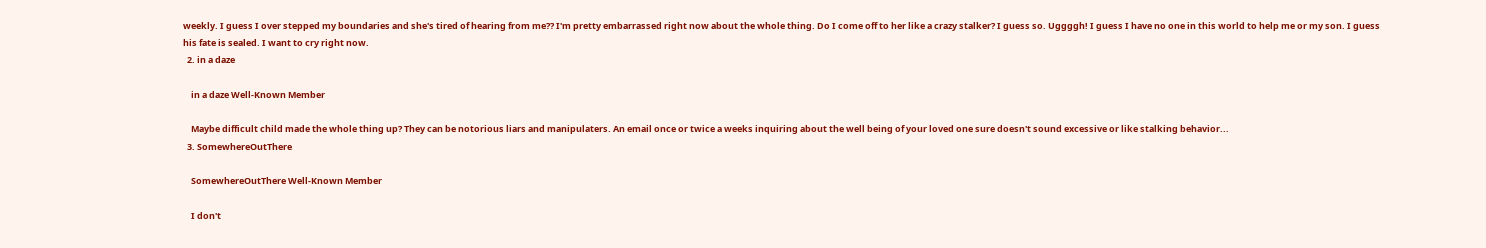weekly. I guess I over stepped my boundaries and she's tired of hearing from me?? I'm pretty embarrassed right now about the whole thing. Do I come off to her like a crazy stalker? I guess so. Uggggh! I guess I have no one in this world to help me or my son. I guess his fate is sealed. I want to cry right now.
  2. in a daze

    in a daze Well-Known Member

    Maybe difficult child made the whole thing up? They can be notorious liars and manipulaters. An email once or twice a weeks inquiring about the well being of your loved one sure doesn't sound excessive or like stalking behavior...
  3. SomewhereOutThere

    SomewhereOutThere Well-Known Member

    I don't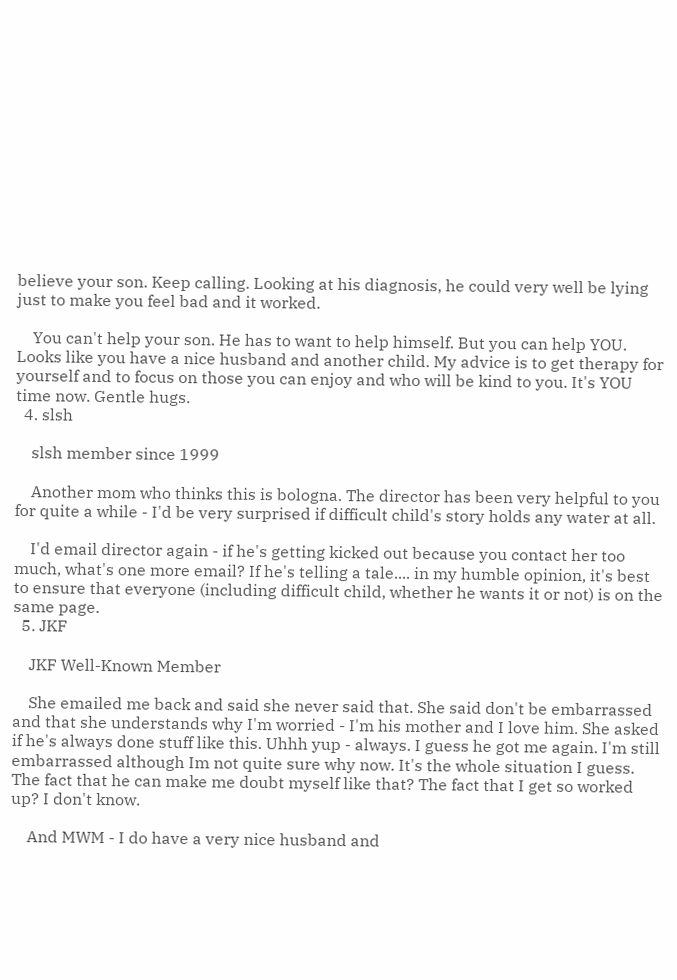believe your son. Keep calling. Looking at his diagnosis, he could very well be lying just to make you feel bad and it worked.

    You can't help your son. He has to want to help himself. But you can help YOU. Looks like you have a nice husband and another child. My advice is to get therapy for yourself and to focus on those you can enjoy and who will be kind to you. It's YOU time now. Gentle hugs.
  4. slsh

    slsh member since 1999

    Another mom who thinks this is bologna. The director has been very helpful to you for quite a while - I'd be very surprised if difficult child's story holds any water at all.

    I'd email director again - if he's getting kicked out because you contact her too much, what's one more email? If he's telling a tale.... in my humble opinion, it's best to ensure that everyone (including difficult child, whether he wants it or not) is on the same page.
  5. JKF

    JKF Well-Known Member

    She emailed me back and said she never said that. She said don't be embarrassed and that she understands why I'm worried - I'm his mother and I love him. She asked if he's always done stuff like this. Uhhh yup - always. I guess he got me again. I'm still embarrassed although Im not quite sure why now. It's the whole situation I guess. The fact that he can make me doubt myself like that? The fact that I get so worked up? I don't know.

    And MWM - I do have a very nice husband and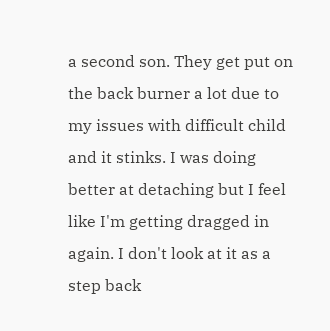a second son. They get put on the back burner a lot due to my issues with difficult child and it stinks. I was doing better at detaching but I feel like I'm getting dragged in again. I don't look at it as a step back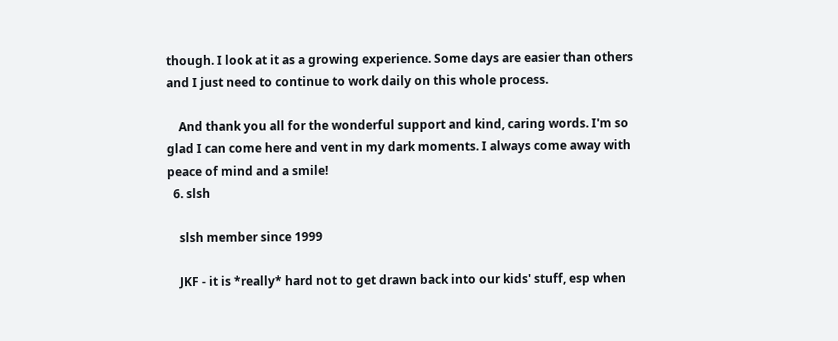though. I look at it as a growing experience. Some days are easier than others and I just need to continue to work daily on this whole process.

    And thank you all for the wonderful support and kind, caring words. I'm so glad I can come here and vent in my dark moments. I always come away with peace of mind and a smile!
  6. slsh

    slsh member since 1999

    JKF - it is *really* hard not to get drawn back into our kids' stuff, esp when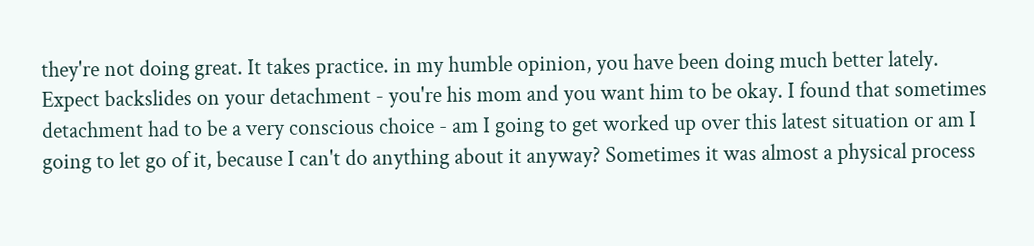they're not doing great. It takes practice. in my humble opinion, you have been doing much better lately. Expect backslides on your detachment - you're his mom and you want him to be okay. I found that sometimes detachment had to be a very conscious choice - am I going to get worked up over this latest situation or am I going to let go of it, because I can't do anything about it anyway? Sometimes it was almost a physical process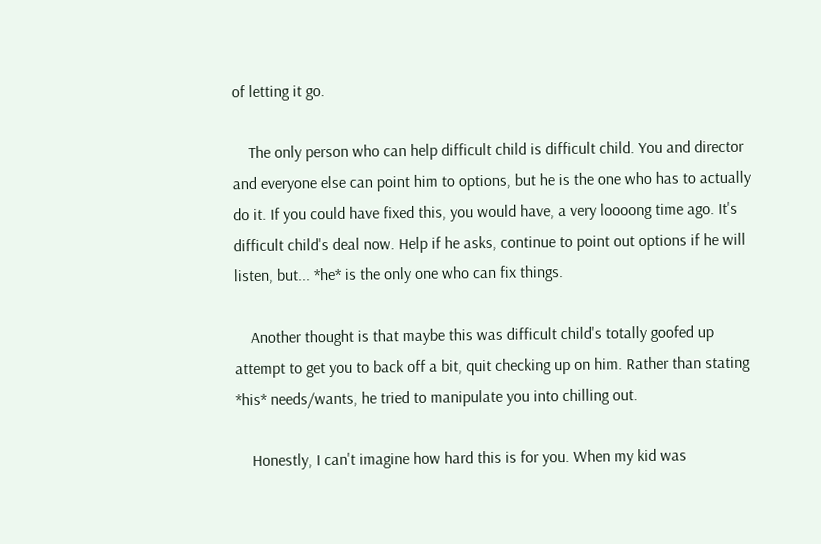of letting it go.

    The only person who can help difficult child is difficult child. You and director and everyone else can point him to options, but he is the one who has to actually do it. If you could have fixed this, you would have, a very loooong time ago. It's difficult child's deal now. Help if he asks, continue to point out options if he will listen, but... *he* is the only one who can fix things.

    Another thought is that maybe this was difficult child's totally goofed up attempt to get you to back off a bit, quit checking up on him. Rather than stating *his* needs/wants, he tried to manipulate you into chilling out.

    Honestly, I can't imagine how hard this is for you. When my kid was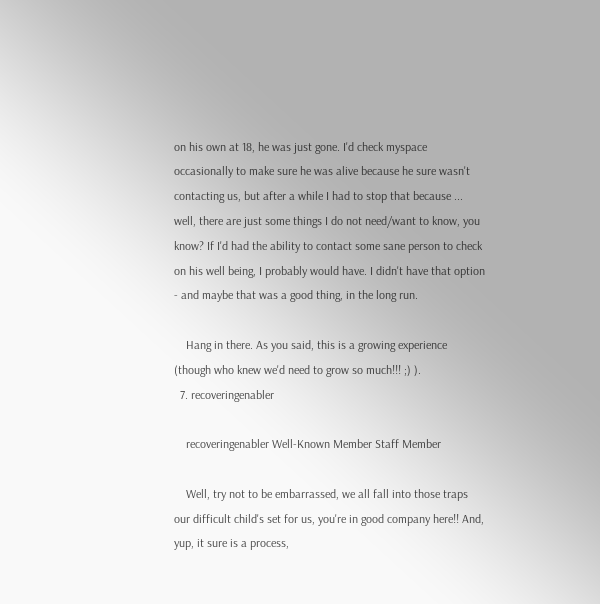on his own at 18, he was just gone. I'd check myspace occasionally to make sure he was alive because he sure wasn't contacting us, but after a while I had to stop that because ... well, there are just some things I do not need/want to know, you know? If I'd had the ability to contact some sane person to check on his well being, I probably would have. I didn't have that option - and maybe that was a good thing, in the long run.

    Hang in there. As you said, this is a growing experience (though who knew we'd need to grow so much!!! ;) ).
  7. recoveringenabler

    recoveringenabler Well-Known Member Staff Member

    Well, try not to be embarrassed, we all fall into those traps our difficult child's set for us, you're in good company here!! And, yup, it sure is a process,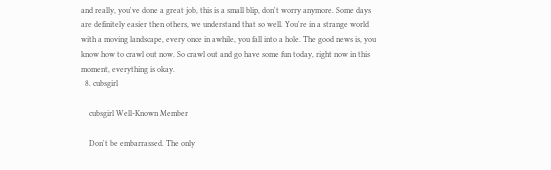and really, you've done a great job, this is a small blip, don't worry anymore. Some days are definitely easier then others, we understand that so well. You're in a strange world with a moving landscape, every once in awhile, you fall into a hole. The good news is, you know how to crawl out now. So crawl out and go have some fun today, right now in this moment, everything is okay.
  8. cubsgirl

    cubsgirl Well-Known Member

    Don't be embarrassed. The only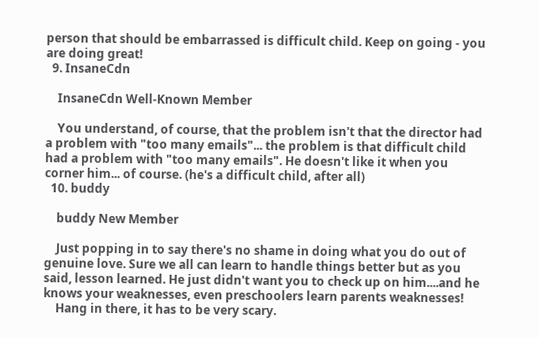person that should be embarrassed is difficult child. Keep on going - you are doing great!
  9. InsaneCdn

    InsaneCdn Well-Known Member

    You understand, of course, that the problem isn't that the director had a problem with "too many emails"... the problem is that difficult child had a problem with "too many emails". He doesn't like it when you corner him... of course. (he's a difficult child, after all)
  10. buddy

    buddy New Member

    Just popping in to say there's no shame in doing what you do out of genuine love. Sure we all can learn to handle things better but as you said, lesson learned. He just didn't want you to check up on him....and he knows your weaknesses, even preschoolers learn parents weaknesses!
    Hang in there, it has to be very scary.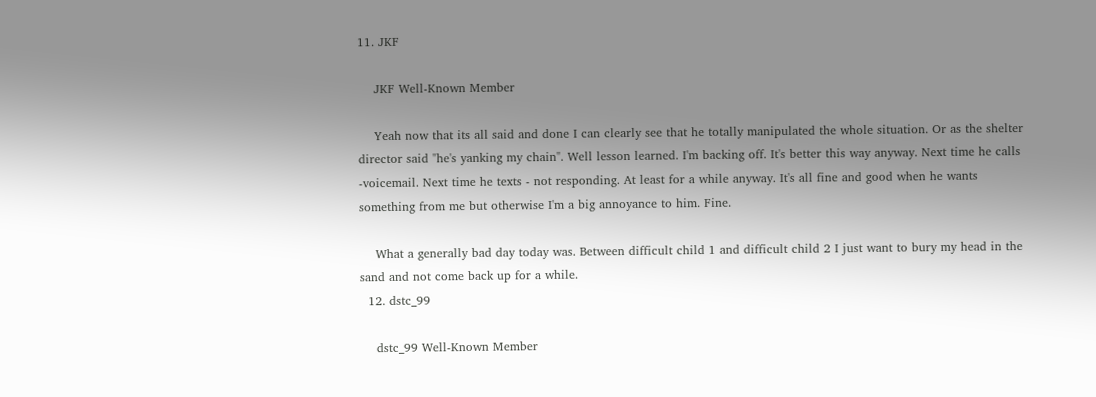11. JKF

    JKF Well-Known Member

    Yeah now that its all said and done I can clearly see that he totally manipulated the whole situation. Or as the shelter director said "he's yanking my chain". Well lesson learned. I'm backing off. It's better this way anyway. Next time he calls -voicemail. Next time he texts - not responding. At least for a while anyway. It's all fine and good when he wants something from me but otherwise I'm a big annoyance to him. Fine.

    What a generally bad day today was. Between difficult child 1 and difficult child 2 I just want to bury my head in the sand and not come back up for a while.
  12. dstc_99

    dstc_99 Well-Known Member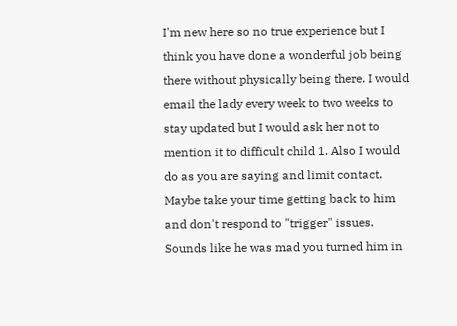I'm new here so no true experience but I think you have done a wonderful job being there without physically being there. I would email the lady every week to two weeks to stay updated but I would ask her not to mention it to difficult child 1. Also I would do as you are saying and limit contact. Maybe take your time getting back to him and don't respond to "trigger" issues. Sounds like he was mad you turned him in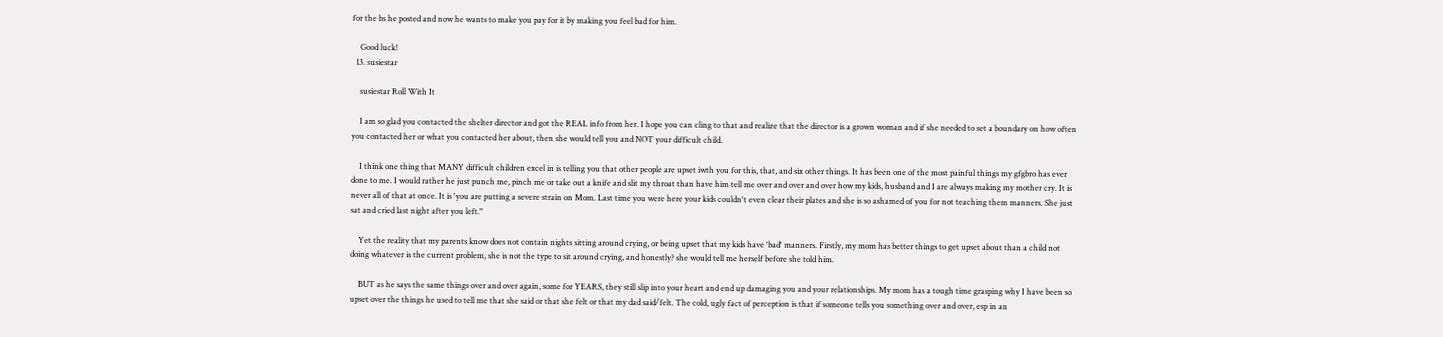for the bs he posted and now he wants to make you pay for it by making you feel bad for him.

    Good luck!
  13. susiestar

    susiestar Roll With It

    I am so glad you contacted the shelter director and got the REAL info from her. I hope you can cling to that and realize that the director is a grown woman and if she needed to set a boundary on how often you contacted her or what you contacted her about, then she would tell you and NOT your difficult child.

    I think one thing that MANY difficult children excel in is telling you that other people are upset iwth you for this, that, and six other things. It has been one of the most painful things my gfgbro has ever done to me. I would rather he just punch me, pinch me or take out a knife and slit my throat than have him tell me over and over and over how my kids, husband and I are always making my mother cry. It is never all of that at once. It is 'you are putting a severe strain on Mom. Last time you were here your kids couldn't even clear their plates and she is so ashamed of you for not teaching them manners. She just sat and cried last night after you left."

    Yet the reality that my parents know does not contain nights sitting around crying, or being upset that my kids have 'bad' manners. Firstly, my mom has better things to get upset about than a child not doing whatever is the current problem, she is not the type to sit around crying, and honestly? she would tell me herself before she told him.

    BUT as he says the same things over and over again, some for YEARS, they still slip into your heart and end up damaging you and your relationships. My mom has a tough time grasping why I have been so upset over the things he used to tell me that she said or that she felt or that my dad said/felt. The cold, ugly fact of perception is that if someone tells you something over and over, esp in an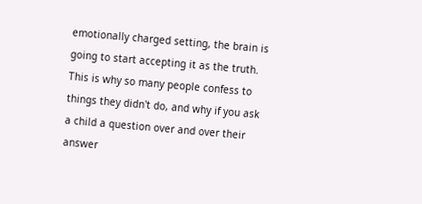emotionally charged setting, the brain is going to start accepting it as the truth. This is why so many people confess to things they didn't do, and why if you ask a child a question over and over their answer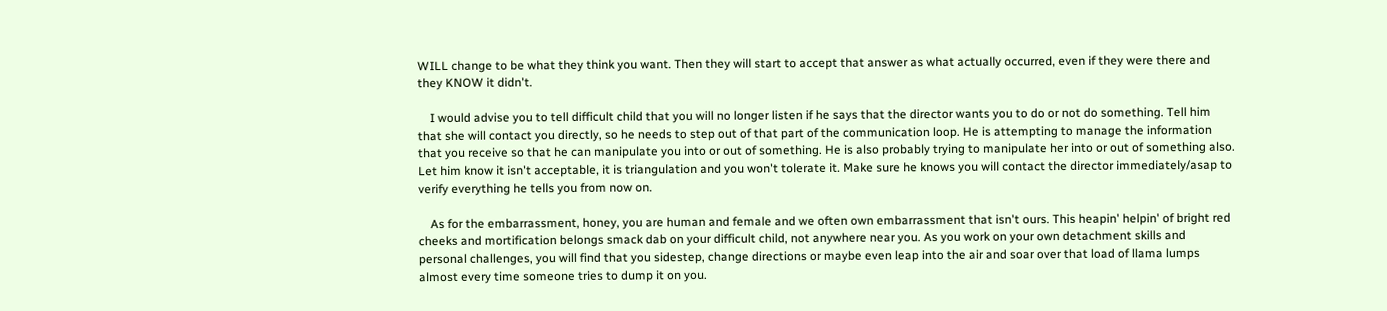WILL change to be what they think you want. Then they will start to accept that answer as what actually occurred, even if they were there and they KNOW it didn't.

    I would advise you to tell difficult child that you will no longer listen if he says that the director wants you to do or not do something. Tell him that she will contact you directly, so he needs to step out of that part of the communication loop. He is attempting to manage the information that you receive so that he can manipulate you into or out of something. He is also probably trying to manipulate her into or out of something also. Let him know it isn't acceptable, it is triangulation and you won't tolerate it. Make sure he knows you will contact the director immediately/asap to verify everything he tells you from now on.

    As for the embarrassment, honey, you are human and female and we often own embarrassment that isn't ours. This heapin' helpin' of bright red cheeks and mortification belongs smack dab on your difficult child, not anywhere near you. As you work on your own detachment skills and personal challenges, you will find that you sidestep, change directions or maybe even leap into the air and soar over that load of llama lumps almost every time someone tries to dump it on you.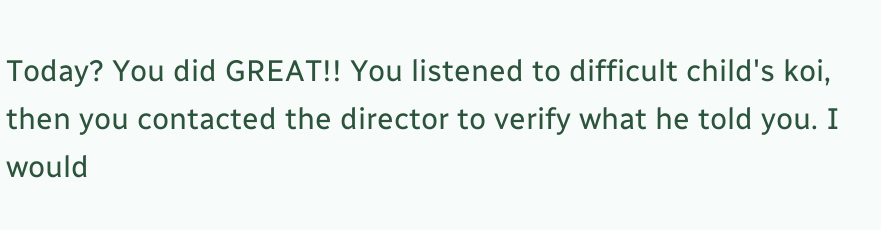Today? You did GREAT!! You listened to difficult child's koi, then you contacted the director to verify what he told you. I would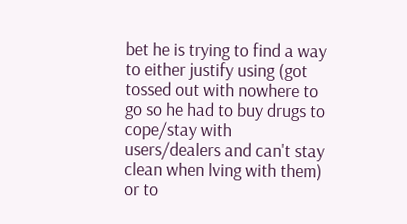bet he is trying to find a way to either justify using (got tossed out with nowhere to go so he had to buy drugs to cope/stay with users/dealers and can't stay clean when lving with them) or to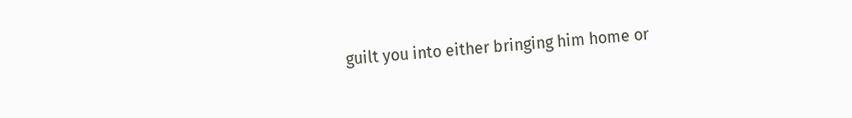guilt you into either bringing him home or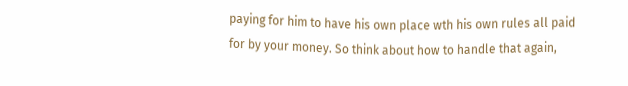paying for him to have his own place wth his own rules all paid for by your money. So think about how to handle that again,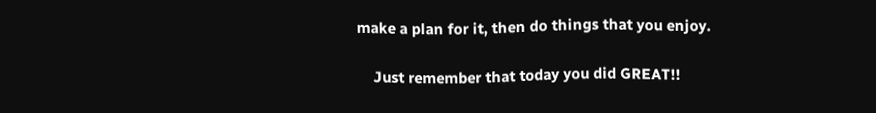make a plan for it, then do things that you enjoy.

    Just remember that today you did GREAT!!